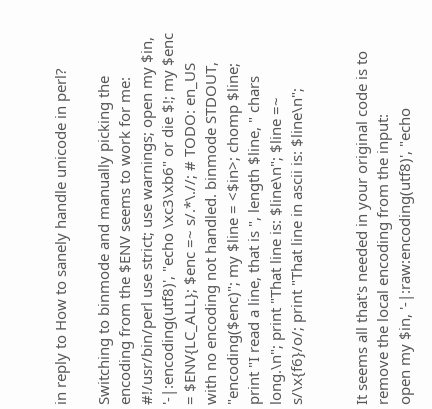in reply to How to sanely handle unicode in perl?

Switching to binmode and manually picking the encoding from the $ENV seems to work for me:
#!/usr/bin/perl use strict; use warnings; open my $in, '-|:encoding(utf8)', "echo \xc3\xb6" or die $!; my $enc = $ENV{LC_ALL}; $enc =~ s/.*\.//; # TODO: en_US with no encoding not handled. binmode STDOUT, "encoding($enc)"; my $line = <$in>; chomp $line; print "I read a line, that is ", length $line, " chars long.\n"; print "That line is: $line\n"; $line =~ s/\x{f6}/o/; print "That line in ascii is: $line\n";


It seems all that's needed in your original code is to remove the local encoding from the input:
open my $in, '-|:raw:encoding(utf8)', "echo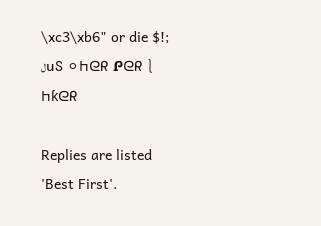\xc3\xb6" or die $!;
لսႽ ⚪Ⴙᘓᖇ Ꮅᘓᖇ⎱ Ⴙƙᘓᖇ

Replies are listed 'Best First'.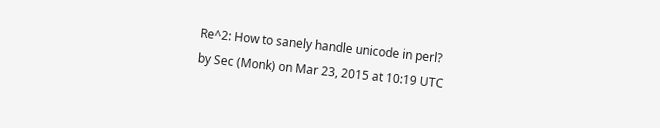Re^2: How to sanely handle unicode in perl?
by Sec (Monk) on Mar 23, 2015 at 10:19 UTC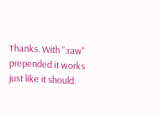Thanks. With ":raw" prepended it works just like it should.